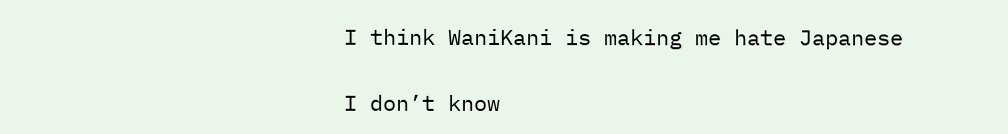I think WaniKani is making me hate Japanese

I don’t know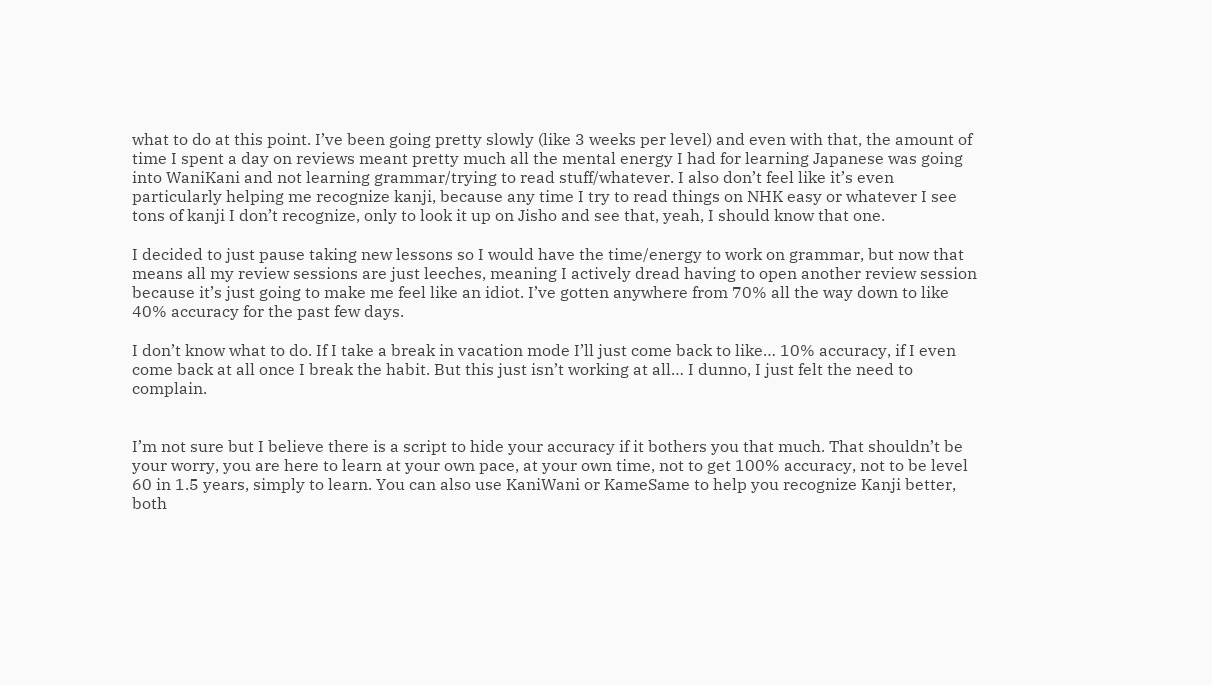what to do at this point. I’ve been going pretty slowly (like 3 weeks per level) and even with that, the amount of time I spent a day on reviews meant pretty much all the mental energy I had for learning Japanese was going into WaniKani and not learning grammar/trying to read stuff/whatever. I also don’t feel like it’s even particularly helping me recognize kanji, because any time I try to read things on NHK easy or whatever I see tons of kanji I don’t recognize, only to look it up on Jisho and see that, yeah, I should know that one.

I decided to just pause taking new lessons so I would have the time/energy to work on grammar, but now that means all my review sessions are just leeches, meaning I actively dread having to open another review session because it’s just going to make me feel like an idiot. I’ve gotten anywhere from 70% all the way down to like 40% accuracy for the past few days.

I don’t know what to do. If I take a break in vacation mode I’ll just come back to like… 10% accuracy, if I even come back at all once I break the habit. But this just isn’t working at all… I dunno, I just felt the need to complain.


I’m not sure but I believe there is a script to hide your accuracy if it bothers you that much. That shouldn’t be your worry, you are here to learn at your own pace, at your own time, not to get 100% accuracy, not to be level 60 in 1.5 years, simply to learn. You can also use KaniWani or KameSame to help you recognize Kanji better, both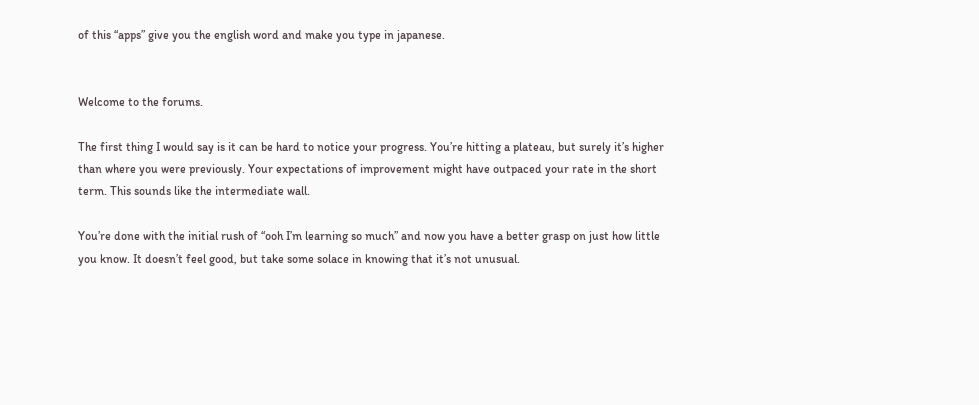of this “apps” give you the english word and make you type in japanese.


Welcome to the forums.

The first thing I would say is it can be hard to notice your progress. You’re hitting a plateau, but surely it’s higher than where you were previously. Your expectations of improvement might have outpaced your rate in the short term. This sounds like the intermediate wall.

You’re done with the initial rush of “ooh I’m learning so much” and now you have a better grasp on just how little you know. It doesn’t feel good, but take some solace in knowing that it’s not unusual.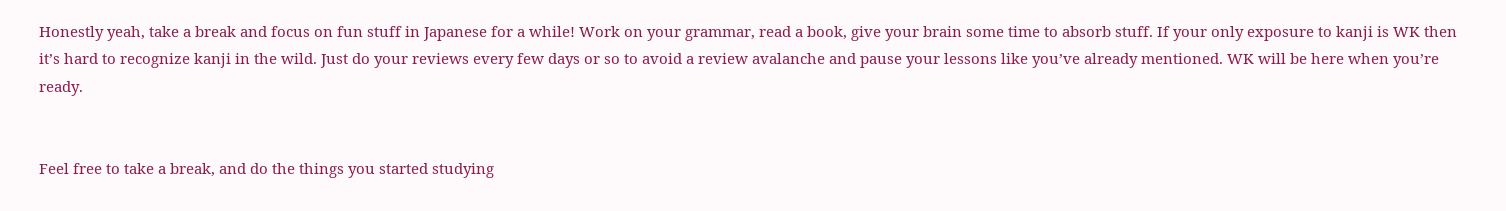Honestly yeah, take a break and focus on fun stuff in Japanese for a while! Work on your grammar, read a book, give your brain some time to absorb stuff. If your only exposure to kanji is WK then it’s hard to recognize kanji in the wild. Just do your reviews every few days or so to avoid a review avalanche and pause your lessons like you’ve already mentioned. WK will be here when you’re ready.


Feel free to take a break, and do the things you started studying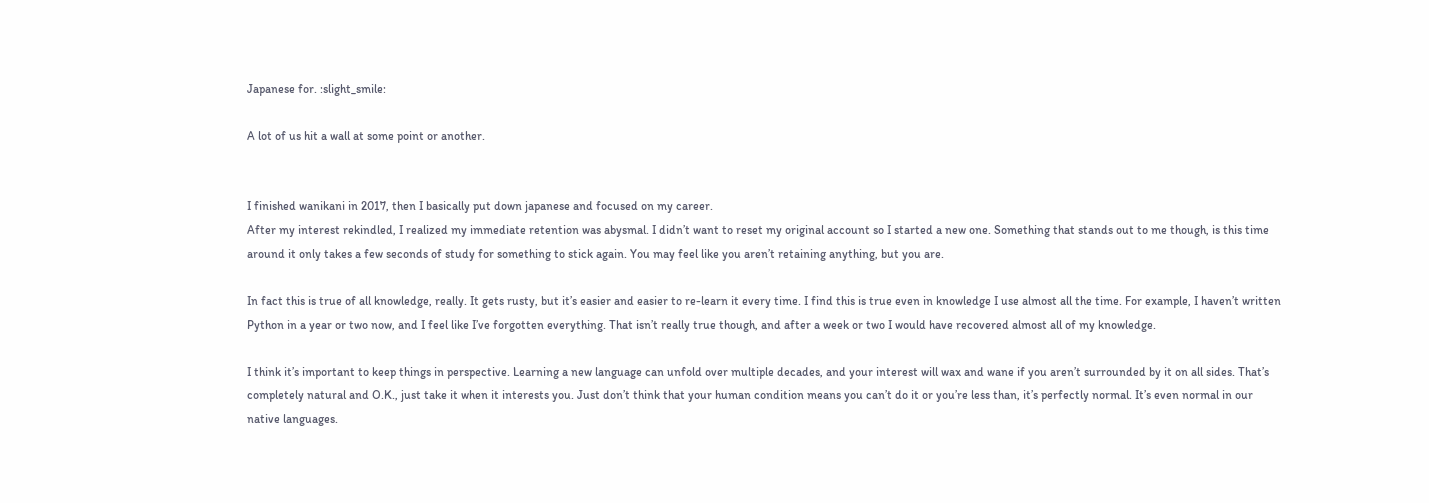Japanese for. :slight_smile:

A lot of us hit a wall at some point or another.


I finished wanikani in 2017, then I basically put down japanese and focused on my career.
After my interest rekindled, I realized my immediate retention was abysmal. I didn’t want to reset my original account so I started a new one. Something that stands out to me though, is this time around it only takes a few seconds of study for something to stick again. You may feel like you aren’t retaining anything, but you are.

In fact this is true of all knowledge, really. It gets rusty, but it’s easier and easier to re-learn it every time. I find this is true even in knowledge I use almost all the time. For example, I haven’t written Python in a year or two now, and I feel like I’ve forgotten everything. That isn’t really true though, and after a week or two I would have recovered almost all of my knowledge.

I think it’s important to keep things in perspective. Learning a new language can unfold over multiple decades, and your interest will wax and wane if you aren’t surrounded by it on all sides. That’s completely natural and O.K., just take it when it interests you. Just don’t think that your human condition means you can’t do it or you’re less than, it’s perfectly normal. It’s even normal in our native languages.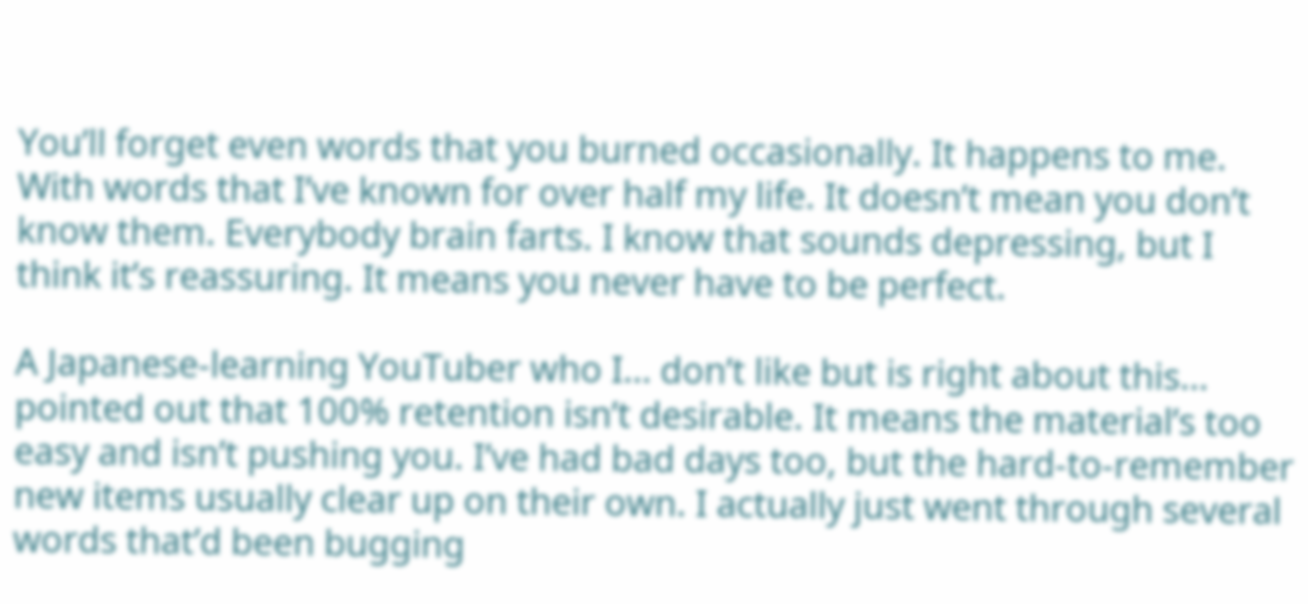You’ll forget even words that you burned occasionally. It happens to me. With words that I’ve known for over half my life. It doesn’t mean you don’t know them. Everybody brain farts. I know that sounds depressing, but I think it’s reassuring. It means you never have to be perfect.

A Japanese-learning YouTuber who I… don’t like but is right about this… pointed out that 100% retention isn’t desirable. It means the material’s too easy and isn’t pushing you. I’ve had bad days too, but the hard-to-remember new items usually clear up on their own. I actually just went through several words that’d been bugging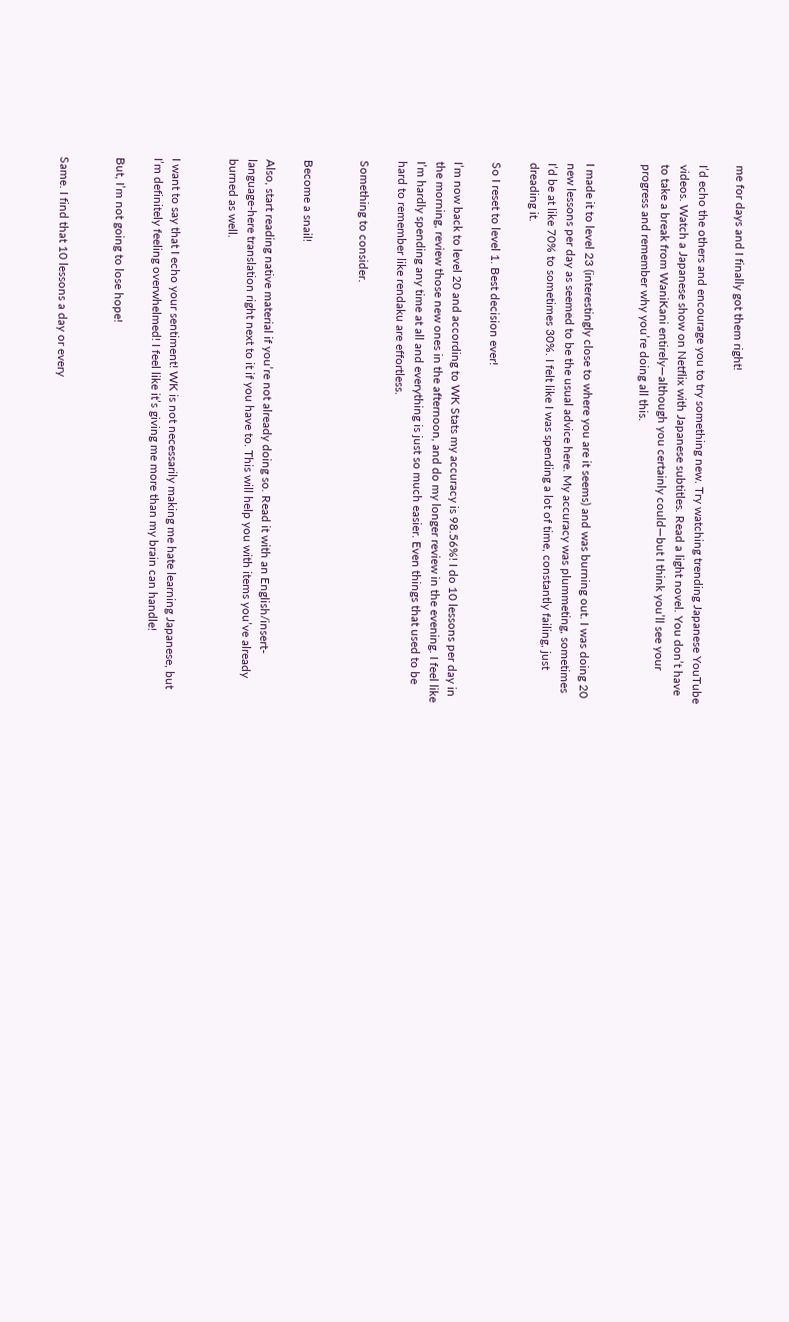me for days and I finally got them right!

I’d echo the others and encourage you to try something new. Try watching trending Japanese YouTube videos. Watch a Japanese show on Netflix with Japanese subtitles. Read a light novel. You don’t have to take a break from WaniKani entirely—although you certainly could—but I think you’ll see your progress and remember why you’re doing all this.


I made it to level 23 (interestingly close to where you are it seems) and was burning out. I was doing 20 new lessons per day as seemed to be the usual advice here. My accuracy was plummeting, sometimes I’d be at like 70% to sometimes 30%. I felt like I was spending a lot of time, constantly failing, just dreading it.

So I reset to level 1. Best decision ever!

I’m now back to level 20 and according to WK Stats my accuracy is 98.56%! I do 10 lessons per day in the morning, review those new ones in the afternoon, and do my longer review in the evening. I feel like I’m hardly spending any time at all and everything is just so much easier. Even things that used to be hard to remember like rendaku are effortless.

Something to consider.


Become a snail!

Also, start reading native material if you’re not already doing so. Read it with an English/insert-language-here translation right next to it if you have to. This will help you with items you’ve already burned as well.


I want to say that I echo your sentiment! WK is not necessarily making me hate learning Japanese, but I’m definitely feeling overwhelmed! I feel like it’s giving me more than my brain can handle!

But, I’m not going to lose hope!


Same. I find that 10 lessons a day or every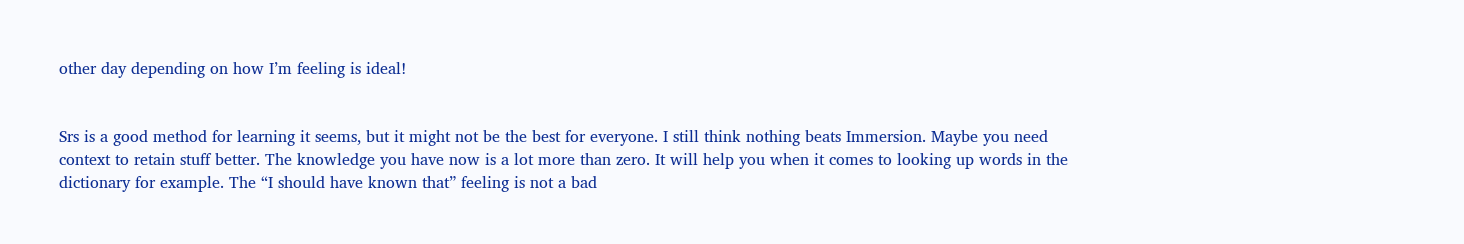other day depending on how I’m feeling is ideal!


Srs is a good method for learning it seems, but it might not be the best for everyone. I still think nothing beats Immersion. Maybe you need context to retain stuff better. The knowledge you have now is a lot more than zero. It will help you when it comes to looking up words in the dictionary for example. The “I should have known that” feeling is not a bad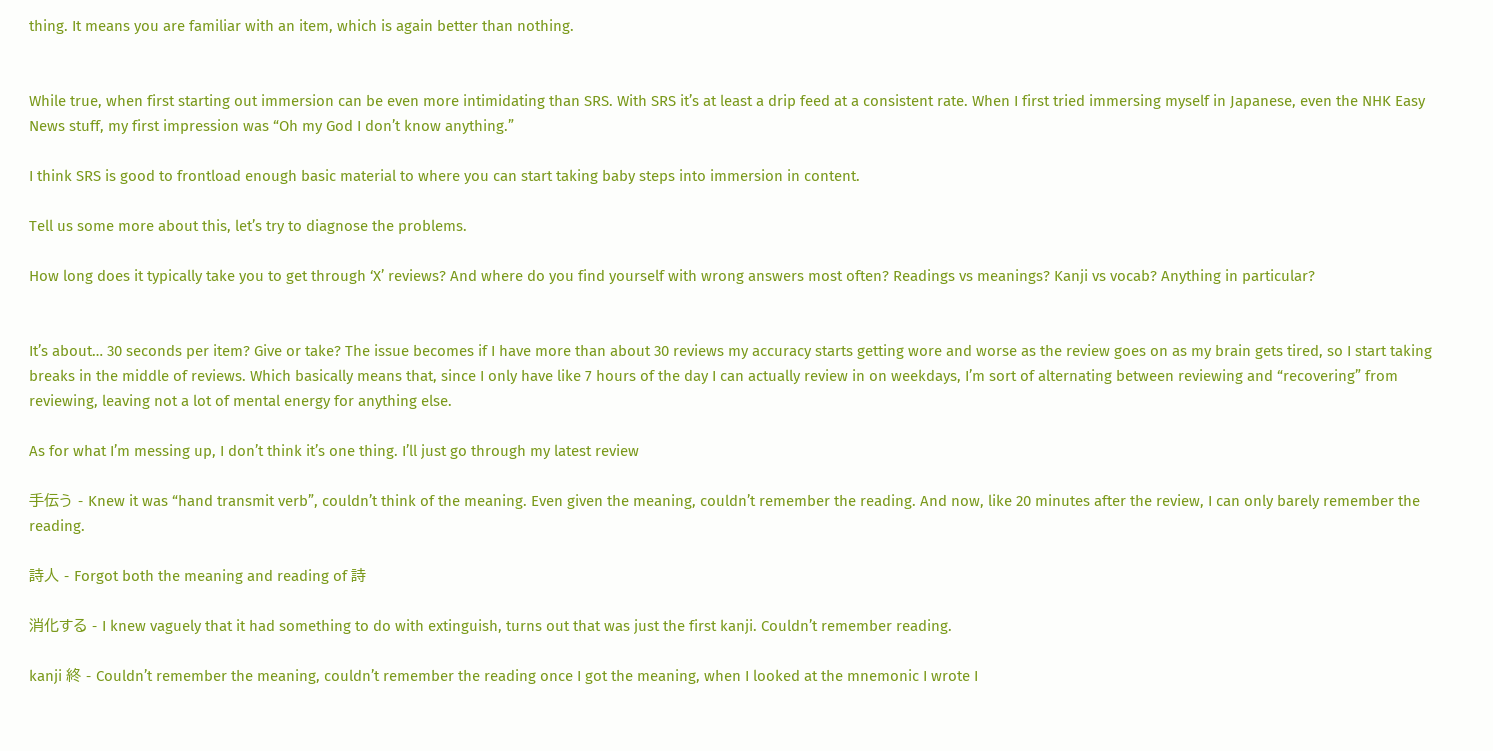thing. It means you are familiar with an item, which is again better than nothing.


While true, when first starting out immersion can be even more intimidating than SRS. With SRS it’s at least a drip feed at a consistent rate. When I first tried immersing myself in Japanese, even the NHK Easy News stuff, my first impression was “Oh my God I don’t know anything.”

I think SRS is good to frontload enough basic material to where you can start taking baby steps into immersion in content.

Tell us some more about this, let’s try to diagnose the problems.

How long does it typically take you to get through ‘X’ reviews? And where do you find yourself with wrong answers most often? Readings vs meanings? Kanji vs vocab? Anything in particular?


It’s about… 30 seconds per item? Give or take? The issue becomes if I have more than about 30 reviews my accuracy starts getting wore and worse as the review goes on as my brain gets tired, so I start taking breaks in the middle of reviews. Which basically means that, since I only have like 7 hours of the day I can actually review in on weekdays, I’m sort of alternating between reviewing and “recovering” from reviewing, leaving not a lot of mental energy for anything else.

As for what I’m messing up, I don’t think it’s one thing. I’ll just go through my latest review

手伝う - Knew it was “hand transmit verb”, couldn’t think of the meaning. Even given the meaning, couldn’t remember the reading. And now, like 20 minutes after the review, I can only barely remember the reading.

詩人 - Forgot both the meaning and reading of 詩

消化する - I knew vaguely that it had something to do with extinguish, turns out that was just the first kanji. Couldn’t remember reading.

kanji 終 - Couldn’t remember the meaning, couldn’t remember the reading once I got the meaning, when I looked at the mnemonic I wrote I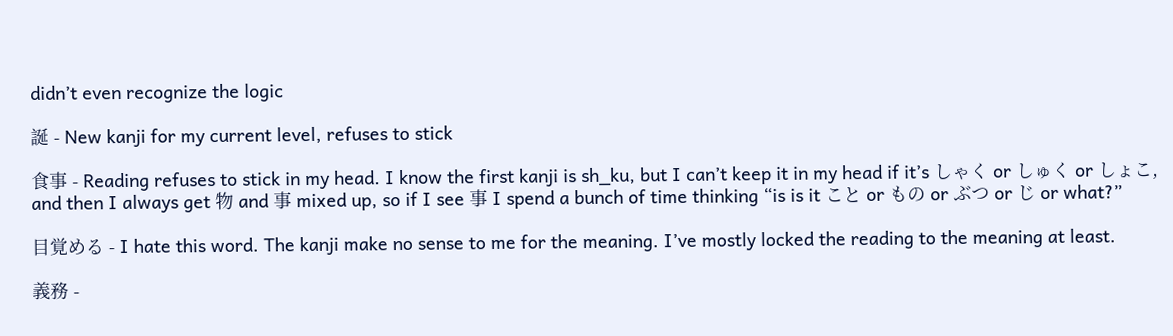didn’t even recognize the logic

誕 - New kanji for my current level, refuses to stick

食事 - Reading refuses to stick in my head. I know the first kanji is sh_ku, but I can’t keep it in my head if it’s しゃく or しゅく or しょこ, and then I always get 物 and 事 mixed up, so if I see 事 I spend a bunch of time thinking “is is it こと or もの or ぶつ or じ or what?”

目覚める - I hate this word. The kanji make no sense to me for the meaning. I’ve mostly locked the reading to the meaning at least.

義務 -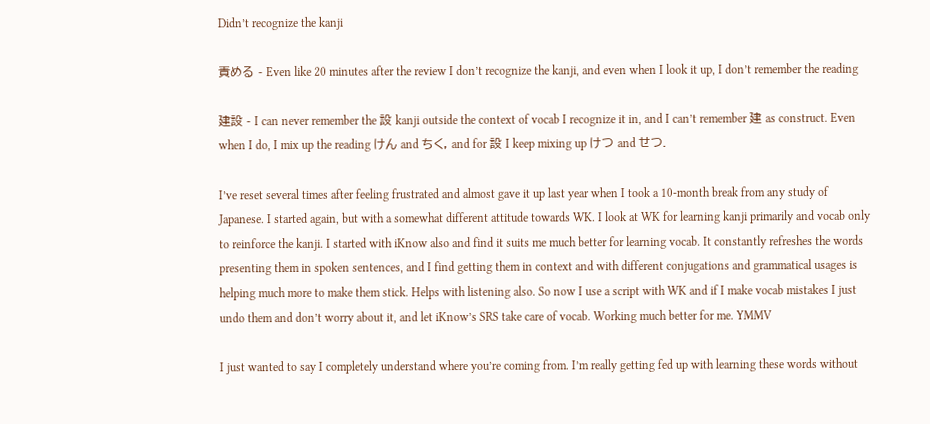Didn’t recognize the kanji

責める - Even like 20 minutes after the review I don’t recognize the kanji, and even when I look it up, I don’t remember the reading

建設 - I can never remember the 設 kanji outside the context of vocab I recognize it in, and I can’t remember 建 as construct. Even when I do, I mix up the reading けん and ちく, and for 設 I keep mixing up けつ and せつ.

I’ve reset several times after feeling frustrated and almost gave it up last year when I took a 10-month break from any study of Japanese. I started again, but with a somewhat different attitude towards WK. I look at WK for learning kanji primarily and vocab only to reinforce the kanji. I started with iKnow also and find it suits me much better for learning vocab. It constantly refreshes the words presenting them in spoken sentences, and I find getting them in context and with different conjugations and grammatical usages is helping much more to make them stick. Helps with listening also. So now I use a script with WK and if I make vocab mistakes I just undo them and don’t worry about it, and let iKnow’s SRS take care of vocab. Working much better for me. YMMV

I just wanted to say I completely understand where you’re coming from. I’m really getting fed up with learning these words without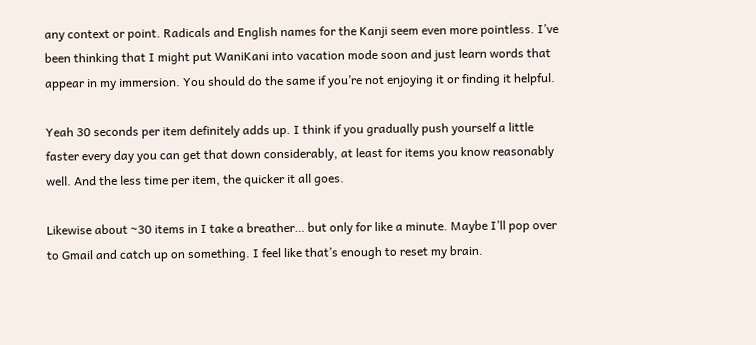any context or point. Radicals and English names for the Kanji seem even more pointless. I’ve been thinking that I might put WaniKani into vacation mode soon and just learn words that appear in my immersion. You should do the same if you’re not enjoying it or finding it helpful.

Yeah 30 seconds per item definitely adds up. I think if you gradually push yourself a little faster every day you can get that down considerably, at least for items you know reasonably well. And the less time per item, the quicker it all goes.

Likewise about ~30 items in I take a breather… but only for like a minute. Maybe I’ll pop over to Gmail and catch up on something. I feel like that’s enough to reset my brain.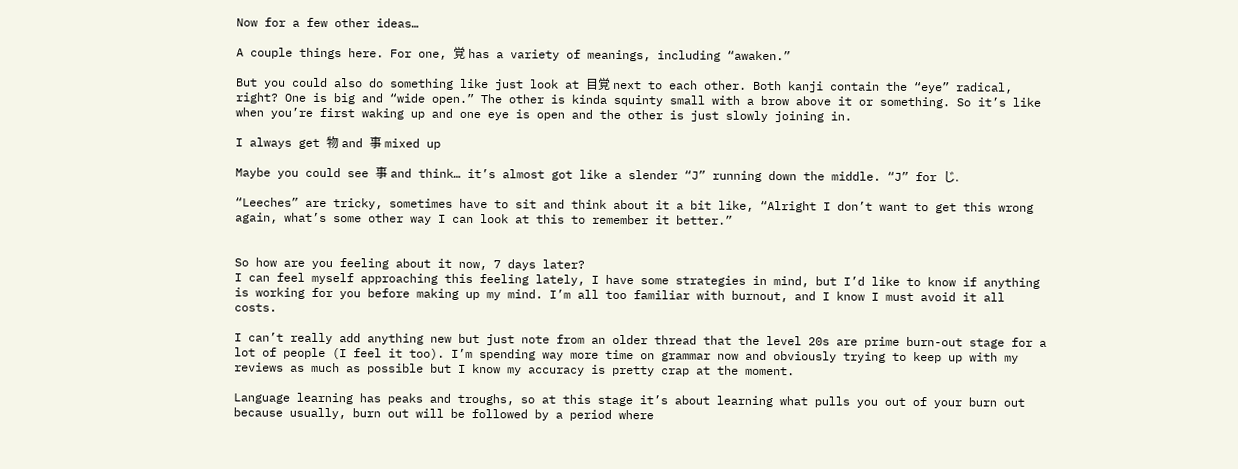Now for a few other ideas…

A couple things here. For one, 覚 has a variety of meanings, including “awaken.”

But you could also do something like just look at 目覚 next to each other. Both kanji contain the “eye” radical, right? One is big and “wide open.” The other is kinda squinty small with a brow above it or something. So it’s like when you’re first waking up and one eye is open and the other is just slowly joining in.

I always get 物 and 事 mixed up

Maybe you could see 事 and think… it’s almost got like a slender “J” running down the middle. “J” for じ.

“Leeches” are tricky, sometimes have to sit and think about it a bit like, “Alright I don’t want to get this wrong again, what’s some other way I can look at this to remember it better.”


So how are you feeling about it now, 7 days later?
I can feel myself approaching this feeling lately, I have some strategies in mind, but I’d like to know if anything is working for you before making up my mind. I’m all too familiar with burnout, and I know I must avoid it all costs.

I can’t really add anything new but just note from an older thread that the level 20s are prime burn-out stage for a lot of people (I feel it too). I’m spending way more time on grammar now and obviously trying to keep up with my reviews as much as possible but I know my accuracy is pretty crap at the moment.

Language learning has peaks and troughs, so at this stage it’s about learning what pulls you out of your burn out because usually, burn out will be followed by a period where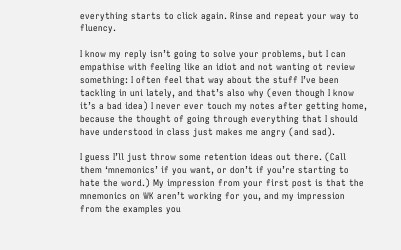everything starts to click again. Rinse and repeat your way to fluency.

I know my reply isn’t going to solve your problems, but I can empathise with feeling like an idiot and not wanting ot review something: I often feel that way about the stuff I’ve been tackling in uni lately, and that’s also why (even though I know it’s a bad idea) I never ever touch my notes after getting home, because the thought of going through everything that I should have understood in class just makes me angry (and sad).

I guess I’ll just throw some retention ideas out there. (Call them ‘mnemonics’ if you want, or don’t if you’re starting to hate the word.) My impression from your first post is that the mnemonics on WK aren’t working for you, and my impression from the examples you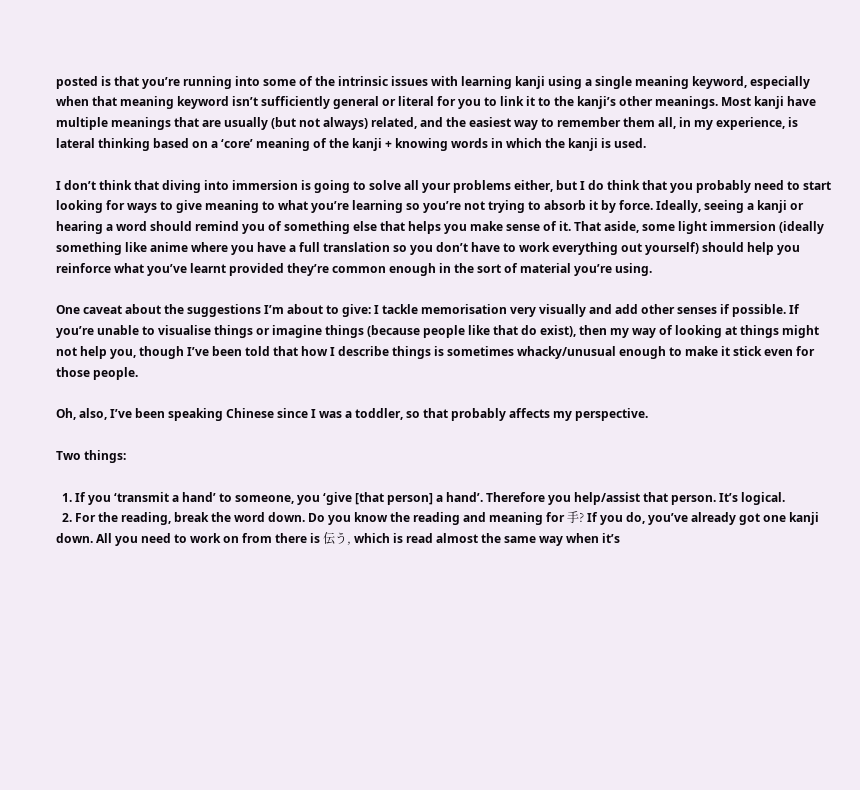posted is that you’re running into some of the intrinsic issues with learning kanji using a single meaning keyword, especially when that meaning keyword isn’t sufficiently general or literal for you to link it to the kanji’s other meanings. Most kanji have multiple meanings that are usually (but not always) related, and the easiest way to remember them all, in my experience, is lateral thinking based on a ‘core’ meaning of the kanji + knowing words in which the kanji is used.

I don’t think that diving into immersion is going to solve all your problems either, but I do think that you probably need to start looking for ways to give meaning to what you’re learning so you’re not trying to absorb it by force. Ideally, seeing a kanji or hearing a word should remind you of something else that helps you make sense of it. That aside, some light immersion (ideally something like anime where you have a full translation so you don’t have to work everything out yourself) should help you reinforce what you’ve learnt provided they’re common enough in the sort of material you’re using.

One caveat about the suggestions I’m about to give: I tackle memorisation very visually and add other senses if possible. If you’re unable to visualise things or imagine things (because people like that do exist), then my way of looking at things might not help you, though I’ve been told that how I describe things is sometimes whacky/unusual enough to make it stick even for those people.

Oh, also, I’ve been speaking Chinese since I was a toddler, so that probably affects my perspective.

Two things:

  1. If you ‘transmit a hand’ to someone, you ‘give [that person] a hand’. Therefore you help/assist that person. It’s logical.
  2. For the reading, break the word down. Do you know the reading and meaning for 手? If you do, you’ve already got one kanji down. All you need to work on from there is 伝う, which is read almost the same way when it’s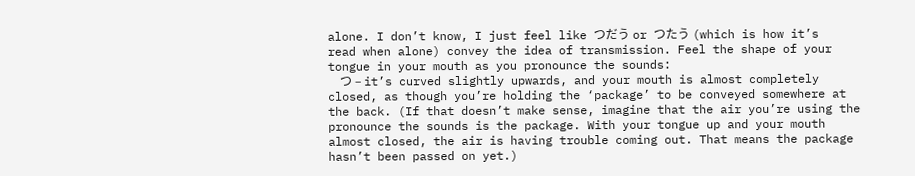alone. I don’t know, I just feel like つだう or つたう (which is how it’s read when alone) convey the idea of transmission. Feel the shape of your tongue in your mouth as you pronounce the sounds:
    つ – it’s curved slightly upwards, and your mouth is almost completely closed, as though you’re holding the ‘package’ to be conveyed somewhere at the back. (If that doesn’t make sense, imagine that the air you’re using the pronounce the sounds is the package. With your tongue up and your mouth almost closed, the air is having trouble coming out. That means the package hasn’t been passed on yet.)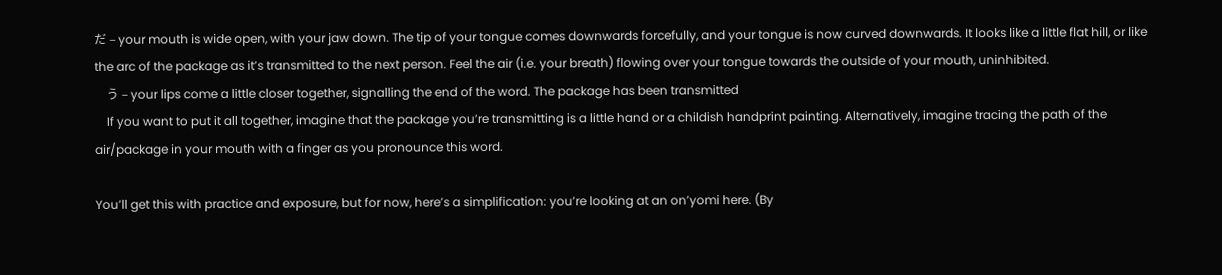だ – your mouth is wide open, with your jaw down. The tip of your tongue comes downwards forcefully, and your tongue is now curved downwards. It looks like a little flat hill, or like the arc of the package as it’s transmitted to the next person. Feel the air (i.e. your breath) flowing over your tongue towards the outside of your mouth, uninhibited.
    う – your lips come a little closer together, signalling the end of the word. The package has been transmitted
    If you want to put it all together, imagine that the package you’re transmitting is a little hand or a childish handprint painting. Alternatively, imagine tracing the path of the air/package in your mouth with a finger as you pronounce this word.

You’ll get this with practice and exposure, but for now, here’s a simplification: you’re looking at an on’yomi here. (By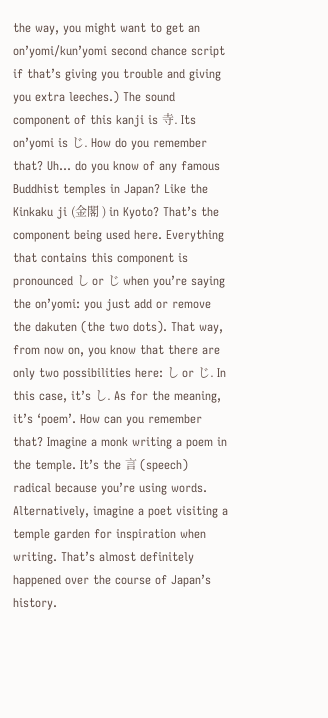the way, you might want to get an on’yomi/kun’yomi second chance script if that’s giving you trouble and giving you extra leeches.) The sound component of this kanji is 寺. Its on’yomi is じ. How do you remember that? Uh… do you know of any famous Buddhist temples in Japan? Like the Kinkaku ji (金閣 ) in Kyoto? That’s the component being used here. Everything that contains this component is pronounced し or じ when you’re saying the on’yomi: you just add or remove the dakuten (the two dots). That way, from now on, you know that there are only two possibilities here: し or じ. In this case, it’s し. As for the meaning, it’s ‘poem’. How can you remember that? Imagine a monk writing a poem in the temple. It’s the 言 (speech) radical because you’re using words. Alternatively, imagine a poet visiting a temple garden for inspiration when writing. That’s almost definitely happened over the course of Japan’s history.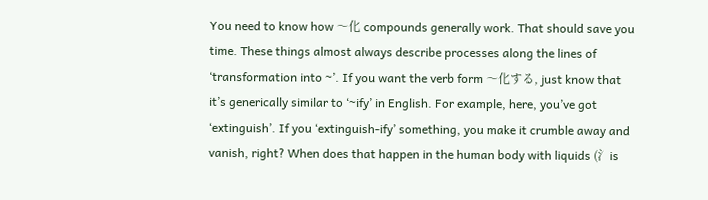You need to know how 〜化 compounds generally work. That should save you time. These things almost always describe processes along the lines of ‘transformation into ~’. If you want the verb form 〜化する, just know that it’s generically similar to ‘~ify’ in English. For example, here, you’ve got ‘extinguish’. If you ‘extinguish-ify’ something, you make it crumble away and vanish, right? When does that happen in the human body with liquids (氵is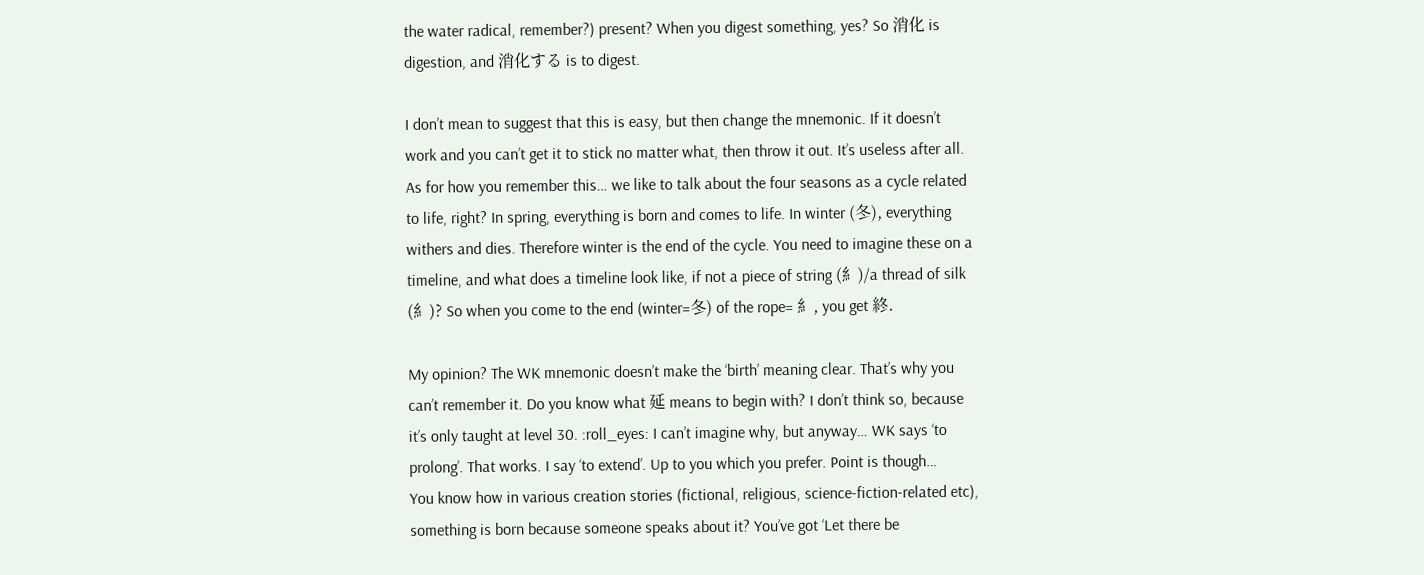the water radical, remember?) present? When you digest something, yes? So 消化 is digestion, and 消化する is to digest.

I don’t mean to suggest that this is easy, but then change the mnemonic. If it doesn’t work and you can’t get it to stick no matter what, then throw it out. It’s useless after all. As for how you remember this… we like to talk about the four seasons as a cycle related to life, right? In spring, everything is born and comes to life. In winter (冬), everything withers and dies. Therefore winter is the end of the cycle. You need to imagine these on a timeline, and what does a timeline look like, if not a piece of string (糹)/a thread of silk (糹)? So when you come to the end (winter=冬) of the rope= 糹, you get 終.

My opinion? The WK mnemonic doesn’t make the ‘birth’ meaning clear. That’s why you can’t remember it. Do you know what 延 means to begin with? I don’t think so, because it’s only taught at level 30. :roll_eyes: I can’t imagine why, but anyway… WK says ‘to prolong’. That works. I say ‘to extend’. Up to you which you prefer. Point is though…
You know how in various creation stories (fictional, religious, science-fiction-related etc), something is born because someone speaks about it? You’ve got ‘Let there be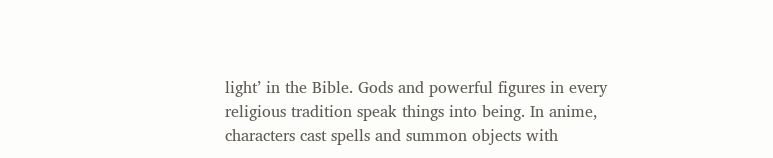light’ in the Bible. Gods and powerful figures in every religious tradition speak things into being. In anime, characters cast spells and summon objects with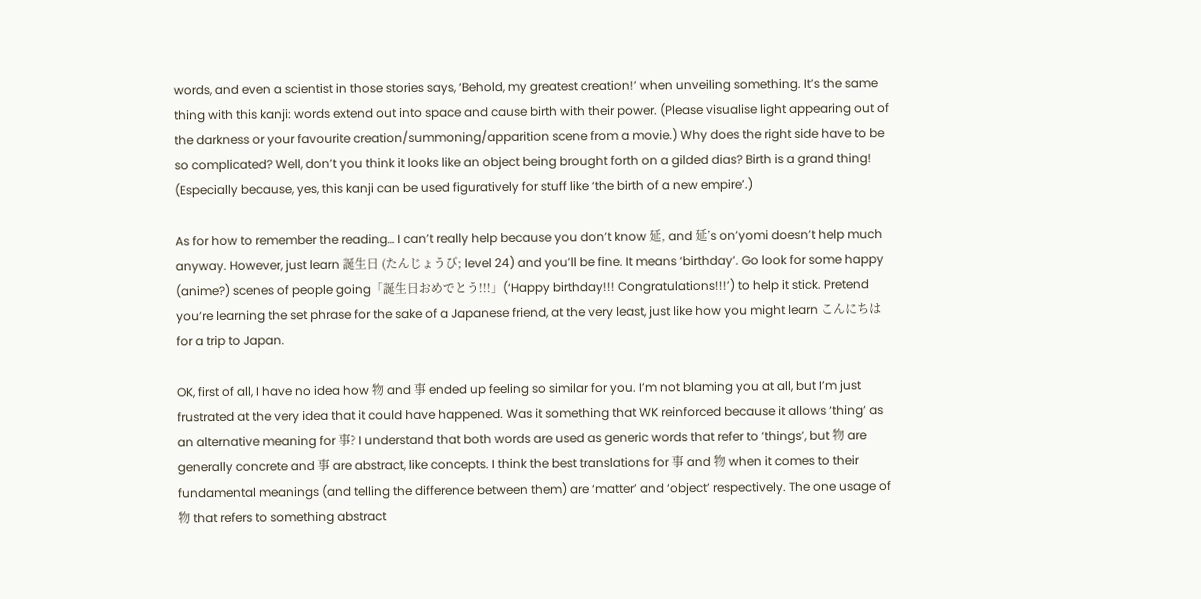words, and even a scientist in those stories says, ‘Behold, my greatest creation!’ when unveiling something. It’s the same thing with this kanji: words extend out into space and cause birth with their power. (Please visualise light appearing out of the darkness or your favourite creation/summoning/apparition scene from a movie.) Why does the right side have to be so complicated? Well, don’t you think it looks like an object being brought forth on a gilded dias? Birth is a grand thing! (Especially because, yes, this kanji can be used figuratively for stuff like ‘the birth of a new empire’.)

As for how to remember the reading… I can’t really help because you don’t know 延, and 延’s on’yomi doesn’t help much anyway. However, just learn 誕生日 (たんじょうび; level 24) and you’ll be fine. It means ‘birthday’. Go look for some happy (anime?) scenes of people going「誕生日おめでとう!!!」(‘Happy birthday!!! Congratulations!!!’) to help it stick. Pretend you’re learning the set phrase for the sake of a Japanese friend, at the very least, just like how you might learn こんにちは for a trip to Japan.

OK, first of all, I have no idea how 物 and 事 ended up feeling so similar for you. I’m not blaming you at all, but I’m just frustrated at the very idea that it could have happened. Was it something that WK reinforced because it allows ‘thing’ as an alternative meaning for 事? I understand that both words are used as generic words that refer to ‘things’, but 物 are generally concrete and 事 are abstract, like concepts. I think the best translations for 事 and 物 when it comes to their fundamental meanings (and telling the difference between them) are ‘matter’ and ‘object’ respectively. The one usage of 物 that refers to something abstract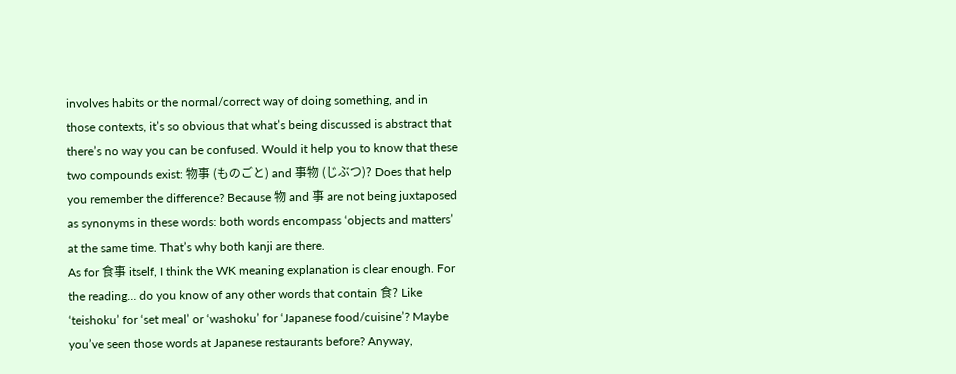involves habits or the normal/correct way of doing something, and in those contexts, it’s so obvious that what’s being discussed is abstract that there’s no way you can be confused. Would it help you to know that these two compounds exist: 物事 (ものごと) and 事物 (じぶつ)? Does that help you remember the difference? Because 物 and 事 are not being juxtaposed as synonyms in these words: both words encompass ‘objects and matters’ at the same time. That’s why both kanji are there.
As for 食事 itself, I think the WK meaning explanation is clear enough. For the reading… do you know of any other words that contain 食? Like ‘teishoku’ for ‘set meal’ or ‘washoku’ for ‘Japanese food/cuisine’? Maybe you’ve seen those words at Japanese restaurants before? Anyway,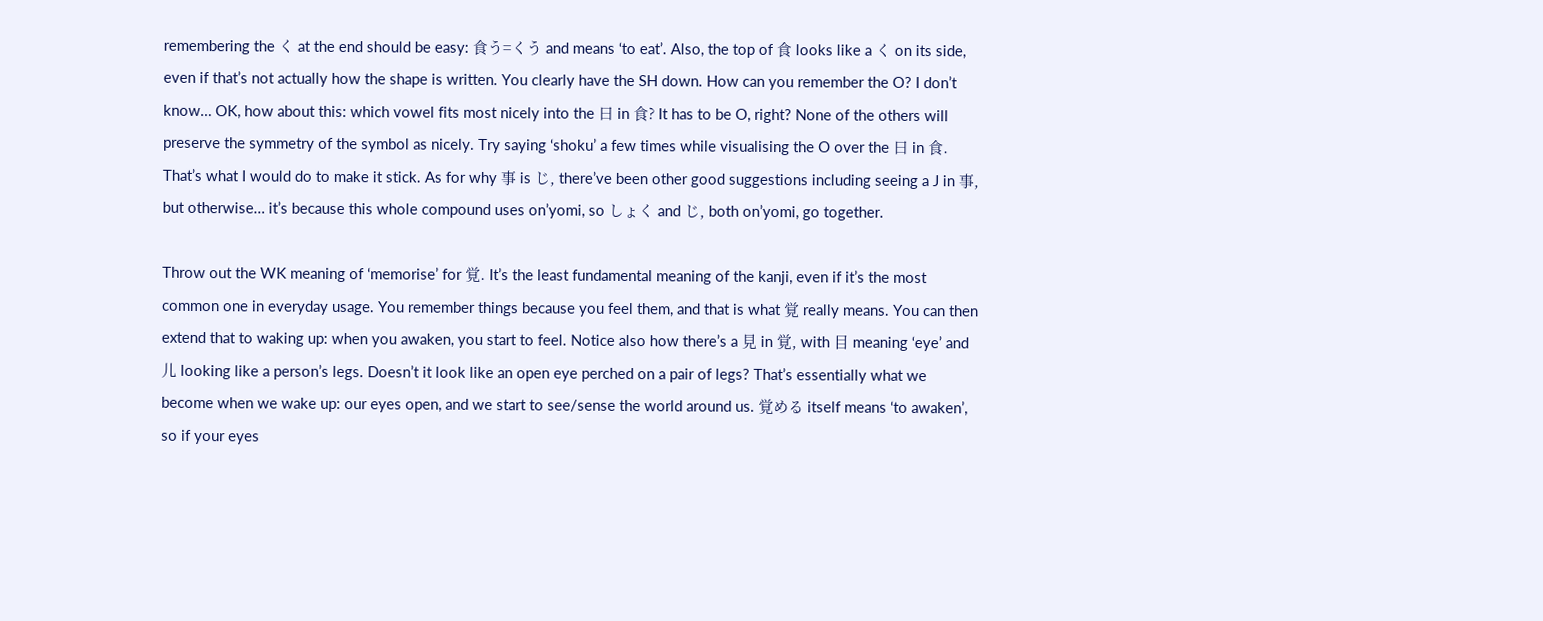remembering the く at the end should be easy: 食う=くう and means ‘to eat’. Also, the top of 食 looks like a く on its side, even if that’s not actually how the shape is written. You clearly have the SH down. How can you remember the O? I don’t know… OK, how about this: which vowel fits most nicely into the 曰 in 食? It has to be O, right? None of the others will preserve the symmetry of the symbol as nicely. Try saying ‘shoku’ a few times while visualising the O over the 曰 in 食. That’s what I would do to make it stick. As for why 事 is じ, there’ve been other good suggestions including seeing a J in 事, but otherwise… it’s because this whole compound uses on’yomi, so しょく and じ, both on’yomi, go together.

Throw out the WK meaning of ‘memorise’ for 覚. It’s the least fundamental meaning of the kanji, even if it’s the most common one in everyday usage. You remember things because you feel them, and that is what 覚 really means. You can then extend that to waking up: when you awaken, you start to feel. Notice also how there’s a 見 in 覚, with 目 meaning ‘eye’ and 儿 looking like a person’s legs. Doesn’t it look like an open eye perched on a pair of legs? That’s essentially what we become when we wake up: our eyes open, and we start to see/sense the world around us. 覚める itself means ‘to awaken’, so if your eyes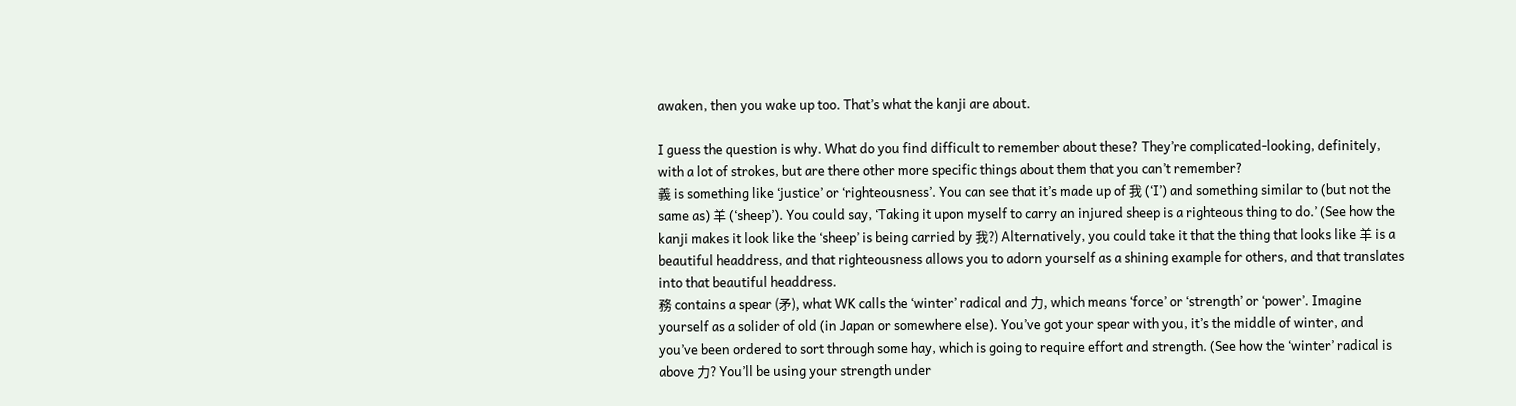awaken, then you wake up too. That’s what the kanji are about.

I guess the question is why. What do you find difficult to remember about these? They’re complicated-looking, definitely, with a lot of strokes, but are there other more specific things about them that you can’t remember?
義 is something like ‘justice’ or ‘righteousness’. You can see that it’s made up of 我 (‘I’) and something similar to (but not the same as) 羊 (‘sheep’). You could say, ‘Taking it upon myself to carry an injured sheep is a righteous thing to do.’ (See how the kanji makes it look like the ‘sheep’ is being carried by 我?) Alternatively, you could take it that the thing that looks like 羊 is a beautiful headdress, and that righteousness allows you to adorn yourself as a shining example for others, and that translates into that beautiful headdress.
務 contains a spear (矛), what WK calls the ‘winter’ radical and 力, which means ‘force’ or ‘strength’ or ‘power’. Imagine yourself as a solider of old (in Japan or somewhere else). You’ve got your spear with you, it’s the middle of winter, and you’ve been ordered to sort through some hay, which is going to require effort and strength. (See how the ‘winter’ radical is above 力? You’ll be using your strength under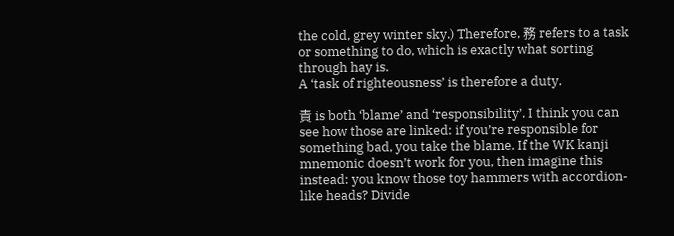the cold, grey winter sky.) Therefore, 務 refers to a task or something to do, which is exactly what sorting through hay is.
A ‘task of righteousness’ is therefore a duty.

責 is both ‘blame’ and ‘responsibility’. I think you can see how those are linked: if you’re responsible for something bad, you take the blame. If the WK kanji mnemonic doesn’t work for you, then imagine this instead: you know those toy hammers with accordion-like heads? Divide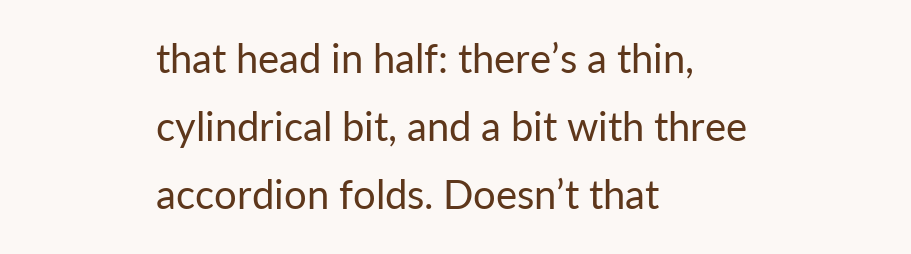that head in half: there’s a thin, cylindrical bit, and a bit with three accordion folds. Doesn’t that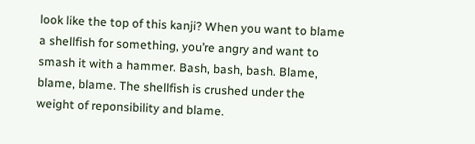look like the top of this kanji? When you want to blame a shellfish for something, you’re angry and want to smash it with a hammer. Bash, bash, bash. Blame, blame, blame. The shellfish is crushed under the weight of reponsibility and blame.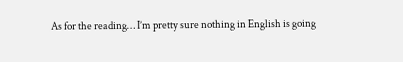As for the reading… I’m pretty sure nothing in English is going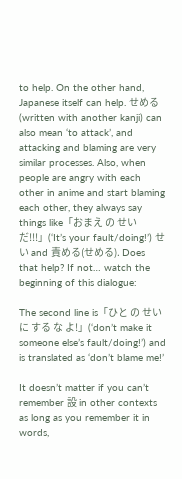to help. On the other hand, Japanese itself can help. せめる (written with another kanji) can also mean ‘to attack’, and attacking and blaming are very similar processes. Also, when people are angry with each other in anime and start blaming each other, they always say things like「おまえ の せい だ!!!」(‘It’s your fault/doing!’) せい and 責める(せめる). Does that help? If not… watch the beginning of this dialogue:

The second line is「ひと の せい に する な よ!」(‘don’t make it someone else’s fault/doing!’) and is translated as ‘don’t blame me!’

It doesn’t matter if you can’t remember 設 in other contexts as long as you remember it in words,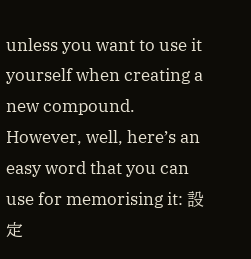unless you want to use it yourself when creating a new compound. However, well, here’s an easy word that you can use for memorising it: 設定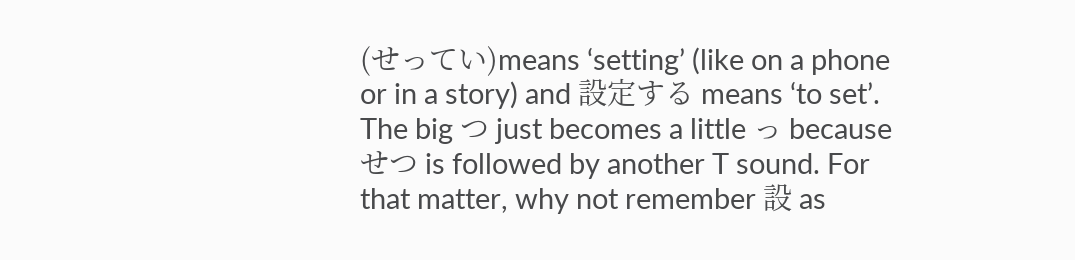(せってい)means ‘setting’ (like on a phone or in a story) and 設定する means ‘to set’. The big つ just becomes a little っ because せつ is followed by another T sound. For that matter, why not remember 設 as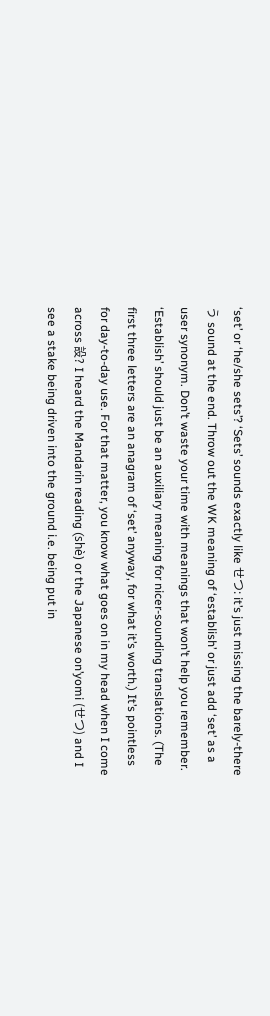‘set’ or ‘he/she sets’? ‘Sets’ sounds exactly like せつ: it’s just missing the barely-there う sound at the end. Throw out the WK meaning of ‘establish’ or just add ‘set’ as a user synonym. Don’t waste your time with meanings that won’t help you remember. ‘Establish’ should just be an auxiliary meaning for nicer-sounding translations. (The first three letters are an anagram of ‘set’ anyway, for what it’s worth.) It’s pointless for day-to-day use. For that matter, you know what goes on in my head when I come across 設? I heard the Mandarin reading (shè) or the Japanese on’yomi (せつ) and I see a stake being driven into the ground i.e. being put in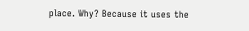place. Why? Because it uses the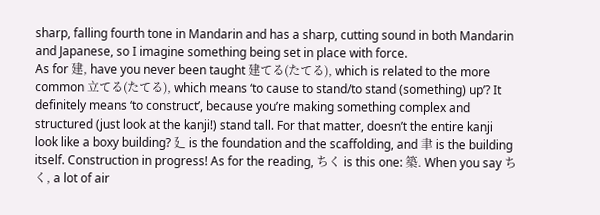sharp, falling fourth tone in Mandarin and has a sharp, cutting sound in both Mandarin and Japanese, so I imagine something being set in place with force.
As for 建, have you never been taught 建てる(たてる), which is related to the more common 立てる(たてる), which means ‘to cause to stand/to stand (something) up’? It definitely means ‘to construct’, because you’re making something complex and structured (just look at the kanji!) stand tall. For that matter, doesn’t the entire kanji look like a boxy building? 廴 is the foundation and the scaffolding, and 聿 is the building itself. Construction in progress! As for the reading, ちく is this one: 築. When you say ちく, a lot of air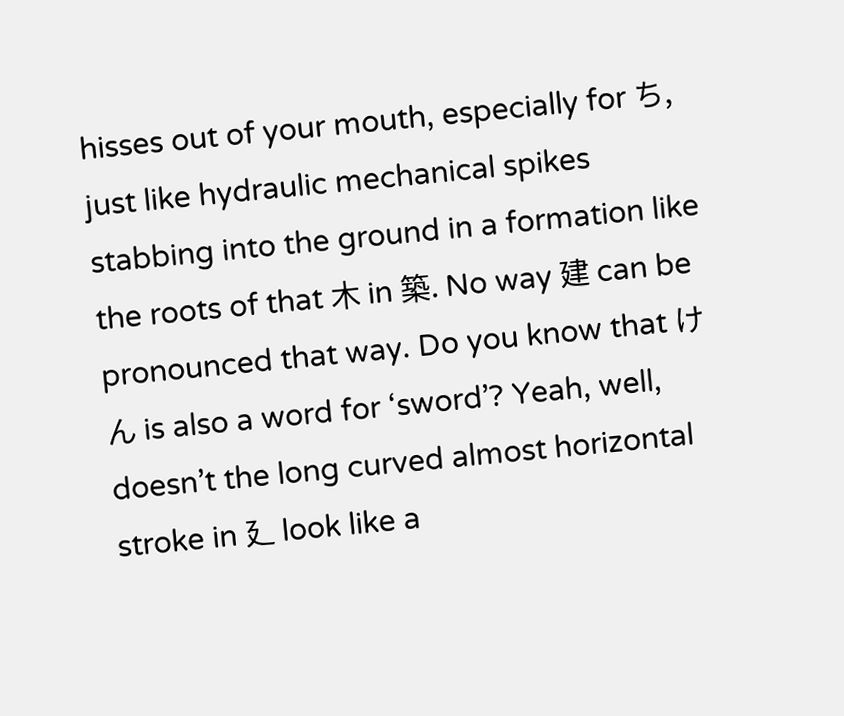hisses out of your mouth, especially for ち, just like hydraulic mechanical spikes stabbing into the ground in a formation like the roots of that 木 in 築. No way 建 can be pronounced that way. Do you know that けん is also a word for ‘sword’? Yeah, well, doesn’t the long curved almost horizontal stroke in 廴 look like a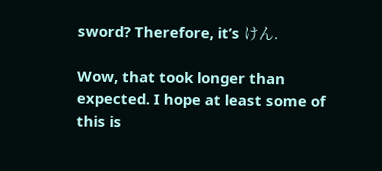sword? Therefore, it’s けん.

Wow, that took longer than expected. I hope at least some of this is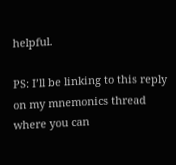helpful.

PS: I’ll be linking to this reply on my mnemonics thread where you can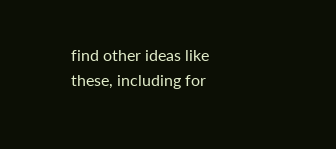find other ideas like these, including for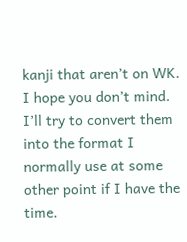kanji that aren’t on WK. I hope you don’t mind. I’ll try to convert them into the format I normally use at some other point if I have the time.